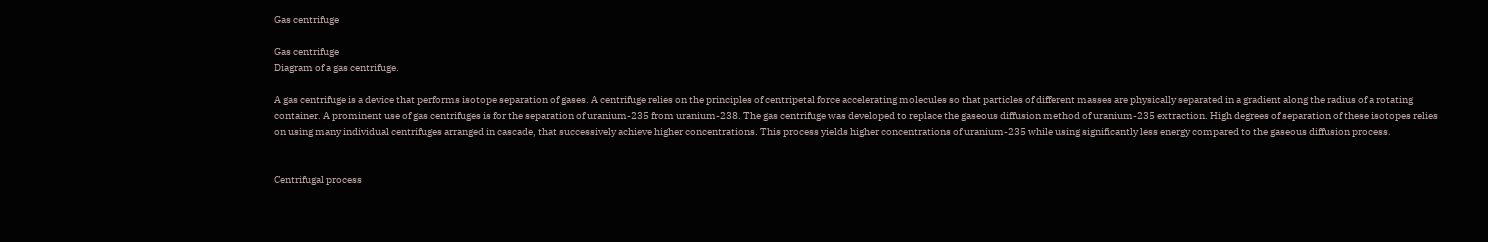Gas centrifuge

Gas centrifuge
Diagram of a gas centrifuge.

A gas centrifuge is a device that performs isotope separation of gases. A centrifuge relies on the principles of centripetal force accelerating molecules so that particles of different masses are physically separated in a gradient along the radius of a rotating container. A prominent use of gas centrifuges is for the separation of uranium-235 from uranium-238. The gas centrifuge was developed to replace the gaseous diffusion method of uranium-235 extraction. High degrees of separation of these isotopes relies on using many individual centrifuges arranged in cascade, that successively achieve higher concentrations. This process yields higher concentrations of uranium-235 while using significantly less energy compared to the gaseous diffusion process.


Centrifugal process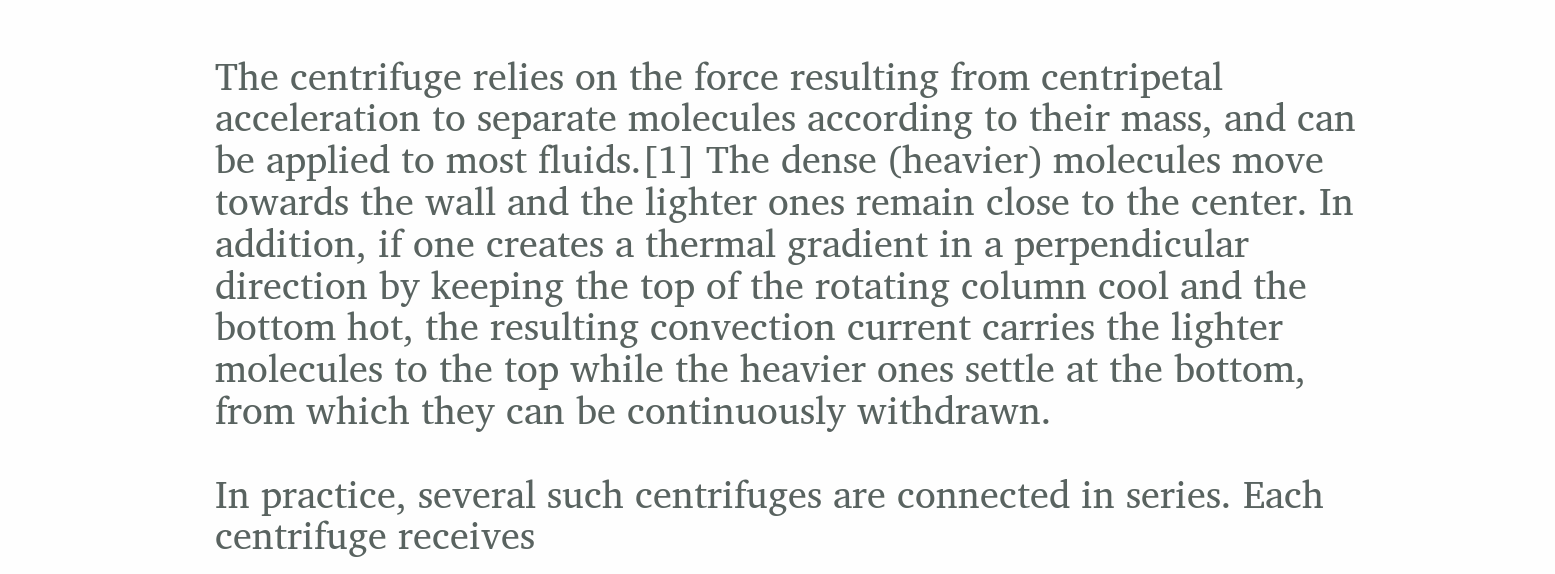The centrifuge relies on the force resulting from centripetal acceleration to separate molecules according to their mass, and can be applied to most fluids.[1] The dense (heavier) molecules move towards the wall and the lighter ones remain close to the center. In addition, if one creates a thermal gradient in a perpendicular direction by keeping the top of the rotating column cool and the bottom hot, the resulting convection current carries the lighter molecules to the top while the heavier ones settle at the bottom, from which they can be continuously withdrawn.

In practice, several such centrifuges are connected in series. Each centrifuge receives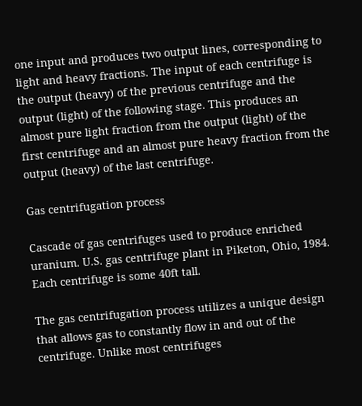one input and produces two output lines, corresponding to light and heavy fractions. The input of each centrifuge is the output (heavy) of the previous centrifuge and the output (light) of the following stage. This produces an almost pure light fraction from the output (light) of the first centrifuge and an almost pure heavy fraction from the output (heavy) of the last centrifuge.

Gas centrifugation process

Cascade of gas centrifuges used to produce enriched uranium. U.S. gas centrifuge plant in Piketon, Ohio, 1984. Each centrifuge is some 40ft tall.

The gas centrifugation process utilizes a unique design that allows gas to constantly flow in and out of the centrifuge. Unlike most centrifuges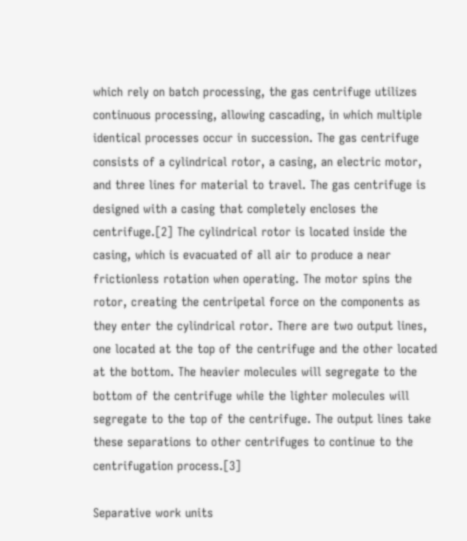which rely on batch processing, the gas centrifuge utilizes continuous processing, allowing cascading, in which multiple identical processes occur in succession. The gas centrifuge consists of a cylindrical rotor, a casing, an electric motor, and three lines for material to travel. The gas centrifuge is designed with a casing that completely encloses the centrifuge.[2] The cylindrical rotor is located inside the casing, which is evacuated of all air to produce a near frictionless rotation when operating. The motor spins the rotor, creating the centripetal force on the components as they enter the cylindrical rotor. There are two output lines, one located at the top of the centrifuge and the other located at the bottom. The heavier molecules will segregate to the bottom of the centrifuge while the lighter molecules will segregate to the top of the centrifuge. The output lines take these separations to other centrifuges to continue to the centrifugation process.[3]

Separative work units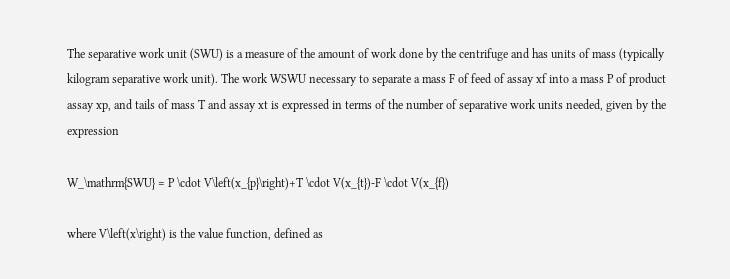The separative work unit (SWU) is a measure of the amount of work done by the centrifuge and has units of mass (typically kilogram separative work unit). The work WSWU necessary to separate a mass F of feed of assay xf into a mass P of product assay xp, and tails of mass T and assay xt is expressed in terms of the number of separative work units needed, given by the expression

W_\mathrm{SWU} = P \cdot V\left(x_{p}\right)+T \cdot V(x_{t})-F \cdot V(x_{f})

where V\left(x\right) is the value function, defined as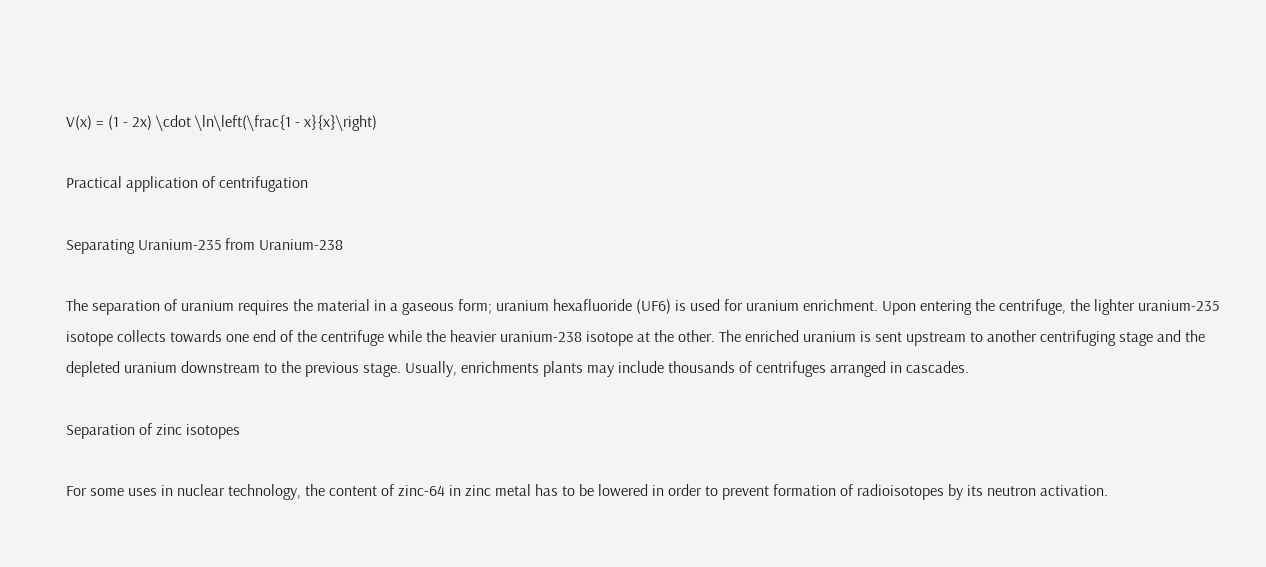V(x) = (1 - 2x) \cdot \ln\left(\frac{1 - x}{x}\right)

Practical application of centrifugation

Separating Uranium-235 from Uranium-238

The separation of uranium requires the material in a gaseous form; uranium hexafluoride (UF6) is used for uranium enrichment. Upon entering the centrifuge, the lighter uranium-235 isotope collects towards one end of the centrifuge while the heavier uranium-238 isotope at the other. The enriched uranium is sent upstream to another centrifuging stage and the depleted uranium downstream to the previous stage. Usually, enrichments plants may include thousands of centrifuges arranged in cascades.

Separation of zinc isotopes

For some uses in nuclear technology, the content of zinc-64 in zinc metal has to be lowered in order to prevent formation of radioisotopes by its neutron activation.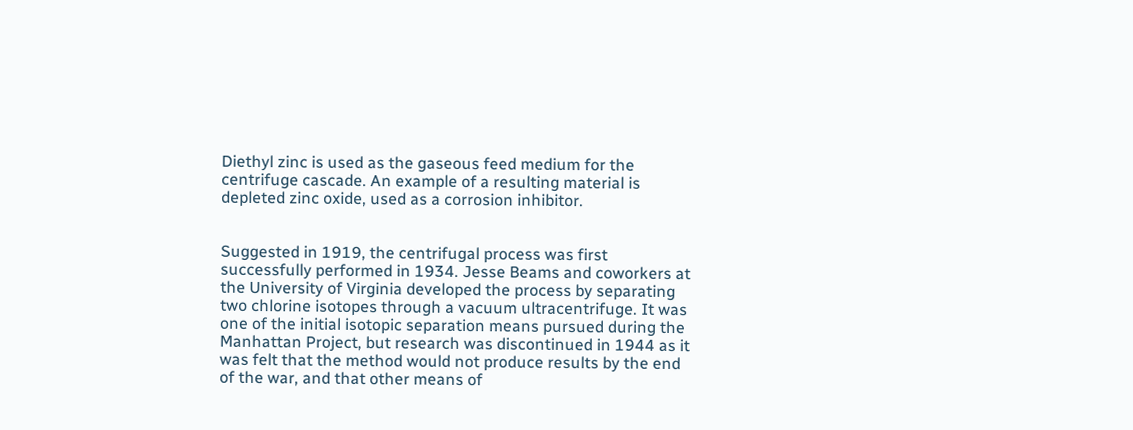Diethyl zinc is used as the gaseous feed medium for the centrifuge cascade. An example of a resulting material is depleted zinc oxide, used as a corrosion inhibitor.


Suggested in 1919, the centrifugal process was first successfully performed in 1934. Jesse Beams and coworkers at the University of Virginia developed the process by separating two chlorine isotopes through a vacuum ultracentrifuge. It was one of the initial isotopic separation means pursued during the Manhattan Project, but research was discontinued in 1944 as it was felt that the method would not produce results by the end of the war, and that other means of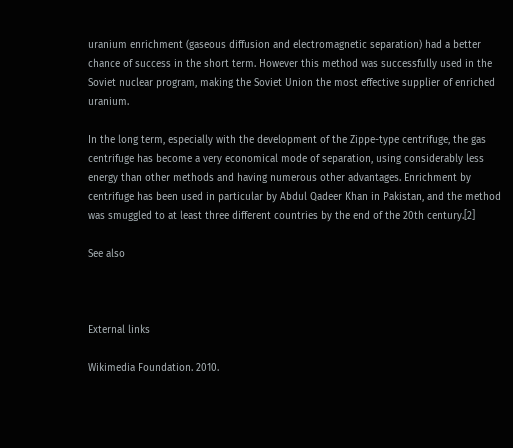uranium enrichment (gaseous diffusion and electromagnetic separation) had a better chance of success in the short term. However this method was successfully used in the Soviet nuclear program, making the Soviet Union the most effective supplier of enriched uranium.

In the long term, especially with the development of the Zippe-type centrifuge, the gas centrifuge has become a very economical mode of separation, using considerably less energy than other methods and having numerous other advantages. Enrichment by centrifuge has been used in particular by Abdul Qadeer Khan in Pakistan, and the method was smuggled to at least three different countries by the end of the 20th century.[2]

See also



External links

Wikimedia Foundation. 2010.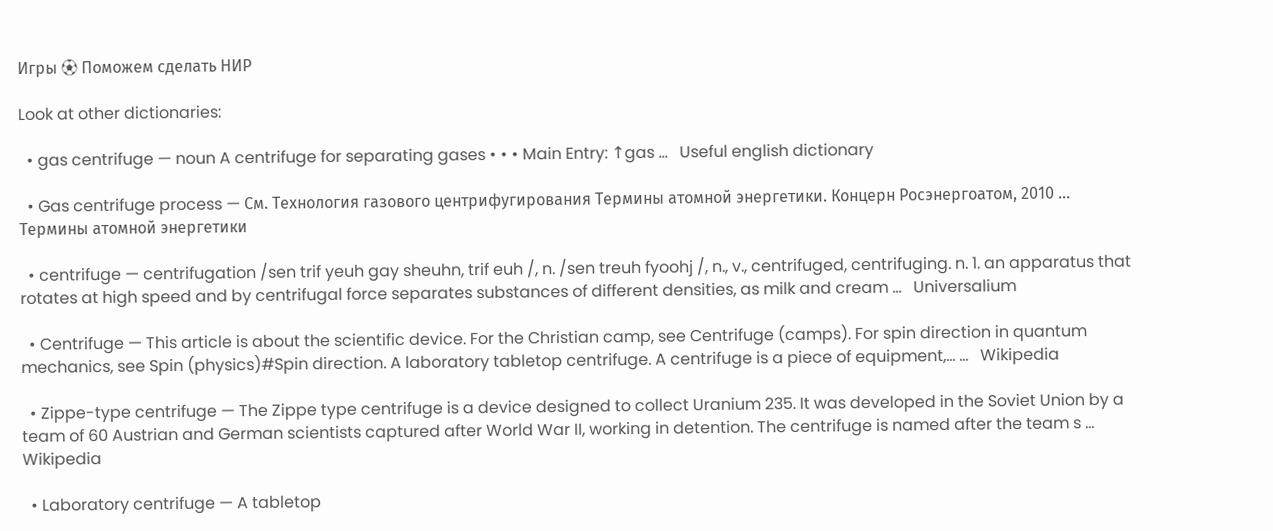Игры ⚽ Поможем сделать НИР

Look at other dictionaries:

  • gas centrifuge — noun A centrifuge for separating gases • • • Main Entry: ↑gas …   Useful english dictionary

  • Gas centrifuge process — См. Технология газового центрифугирования Термины атомной энергетики. Концерн Росэнергоатом, 2010 …   Термины атомной энергетики

  • centrifuge — centrifugation /sen trif yeuh gay sheuhn, trif euh /, n. /sen treuh fyoohj /, n., v., centrifuged, centrifuging. n. 1. an apparatus that rotates at high speed and by centrifugal force separates substances of different densities, as milk and cream …   Universalium

  • Centrifuge — This article is about the scientific device. For the Christian camp, see Centrifuge (camps). For spin direction in quantum mechanics, see Spin (physics)#Spin direction. A laboratory tabletop centrifuge. A centrifuge is a piece of equipment,… …   Wikipedia

  • Zippe-type centrifuge — The Zippe type centrifuge is a device designed to collect Uranium 235. It was developed in the Soviet Union by a team of 60 Austrian and German scientists captured after World War II, working in detention. The centrifuge is named after the team s …   Wikipedia

  • Laboratory centrifuge — A tabletop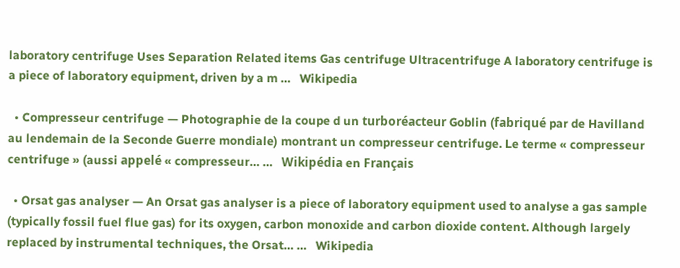laboratory centrifuge Uses Separation Related items Gas centrifuge Ultracentrifuge A laboratory centrifuge is a piece of laboratory equipment, driven by a m …   Wikipedia

  • Compresseur centrifuge — Photographie de la coupe d un turboréacteur Goblin (fabriqué par de Havilland au lendemain de la Seconde Guerre mondiale) montrant un compresseur centrifuge. Le terme « compresseur centrifuge » (aussi appelé « compresseur… …   Wikipédia en Français

  • Orsat gas analyser — An Orsat gas analyser is a piece of laboratory equipment used to analyse a gas sample (typically fossil fuel flue gas) for its oxygen, carbon monoxide and carbon dioxide content. Although largely replaced by instrumental techniques, the Orsat… …   Wikipedia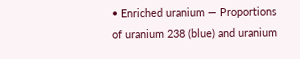• Enriched uranium — Proportions of uranium 238 (blue) and uranium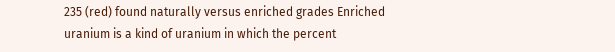235 (red) found naturally versus enriched grades Enriched uranium is a kind of uranium in which the percent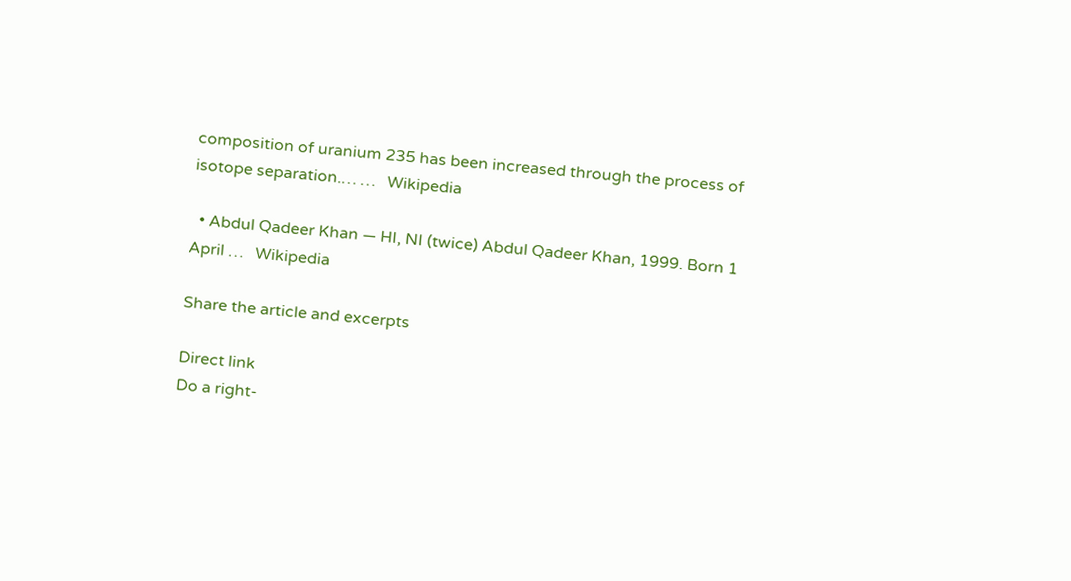composition of uranium 235 has been increased through the process of isotope separation.… …   Wikipedia

  • Abdul Qadeer Khan — HI, NI (twice) Abdul Qadeer Khan, 1999. Born 1 April …   Wikipedia

Share the article and excerpts

Direct link
Do a right-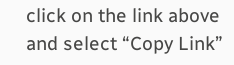click on the link above
and select “Copy Link”